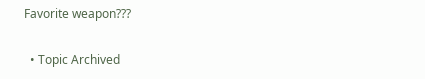Favorite weapon???

  • Topic Archived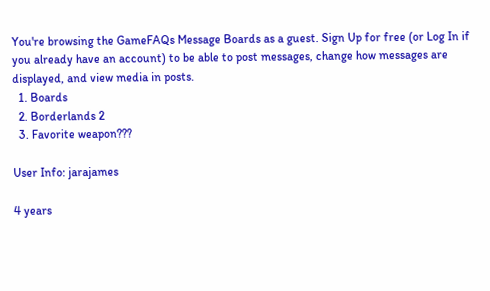You're browsing the GameFAQs Message Boards as a guest. Sign Up for free (or Log In if you already have an account) to be able to post messages, change how messages are displayed, and view media in posts.
  1. Boards
  2. Borderlands 2
  3. Favorite weapon???

User Info: jarajames

4 years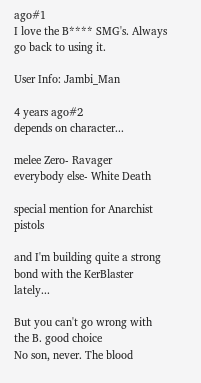ago#1
I love the B**** SMG's. Always go back to using it.

User Info: Jambi_Man

4 years ago#2
depends on character...

melee Zero- Ravager
everybody else- White Death

special mention for Anarchist pistols

and I'm building quite a strong bond with the KerBlaster lately...

But you can't go wrong with the B. good choice
No son, never. The blood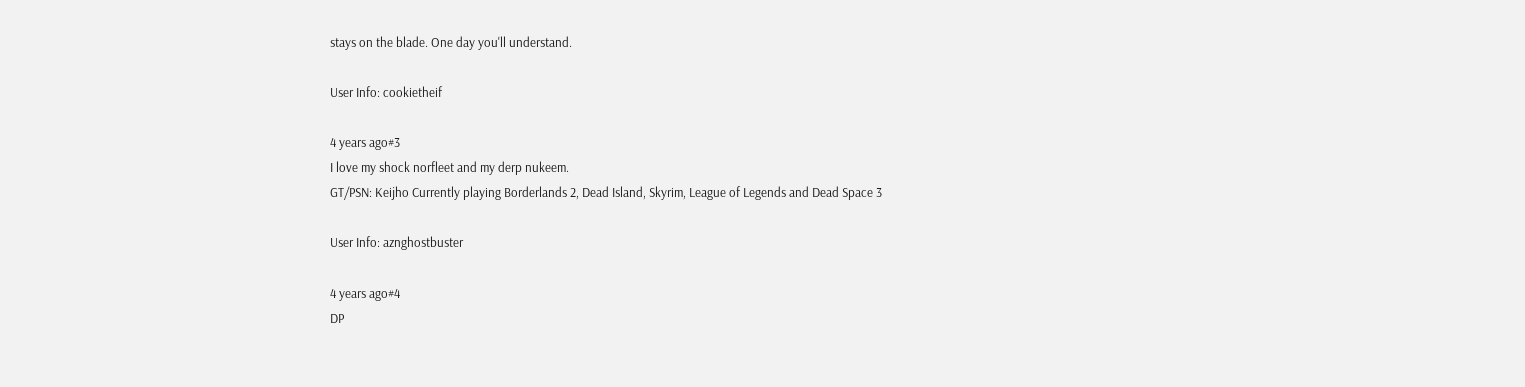stays on the blade. One day you'll understand.

User Info: cookietheif

4 years ago#3
I love my shock norfleet and my derp nukeem.
GT/PSN: Keijho Currently playing Borderlands 2, Dead Island, Skyrim, League of Legends and Dead Space 3

User Info: aznghostbuster

4 years ago#4
DP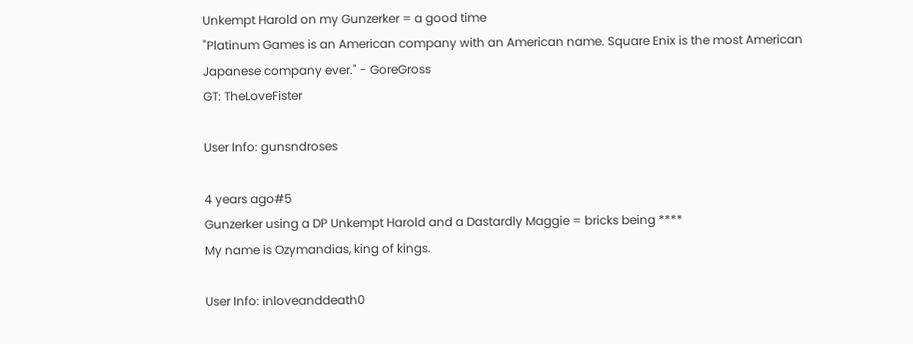Unkempt Harold on my Gunzerker = a good time
"Platinum Games is an American company with an American name. Square Enix is the most American Japanese company ever." - GoreGross
GT: TheLoveFister

User Info: gunsndroses

4 years ago#5
Gunzerker using a DP Unkempt Harold and a Dastardly Maggie = bricks being ****
My name is Ozymandias, king of kings.

User Info: inloveanddeath0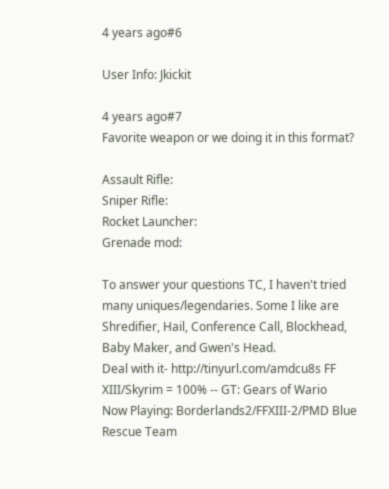4 years ago#6

User Info: Jkickit

4 years ago#7
Favorite weapon or we doing it in this format?

Assault Rifle:
Sniper Rifle:
Rocket Launcher:
Grenade mod:

To answer your questions TC, I haven't tried many uniques/legendaries. Some I like are Shredifier, Hail, Conference Call, Blockhead, Baby Maker, and Gwen's Head.
Deal with it- http://tinyurl.com/amdcu8s FF XIII/Skyrim = 100% -- GT: Gears of Wario
Now Playing: Borderlands2/FFXIII-2/PMD Blue Rescue Team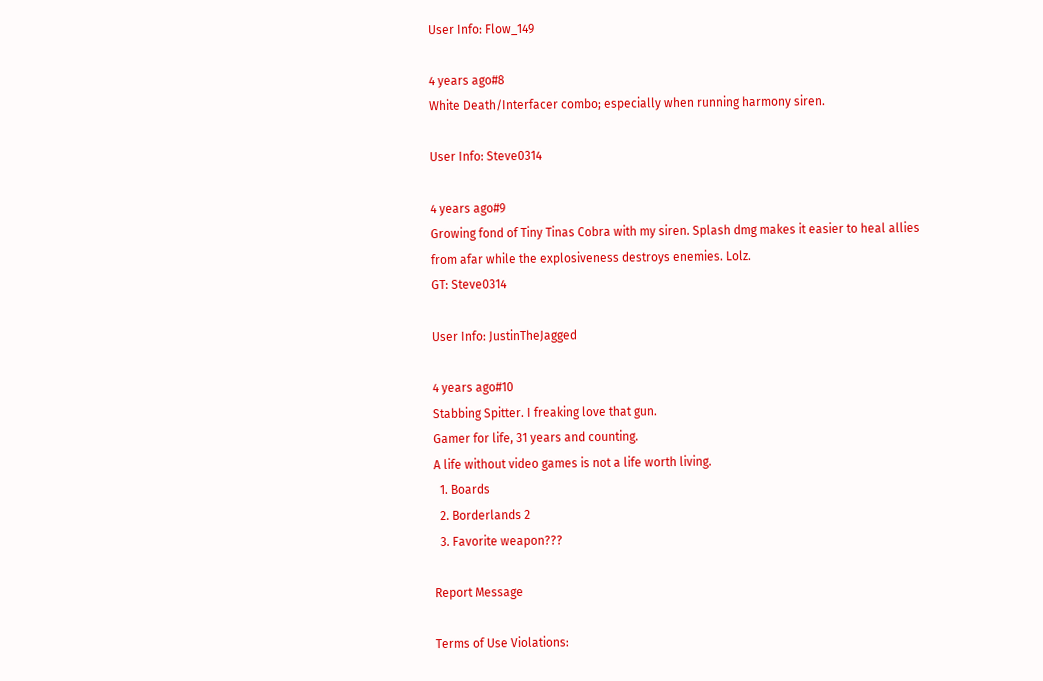User Info: Flow_149

4 years ago#8
White Death/Interfacer combo; especially when running harmony siren.

User Info: Steve0314

4 years ago#9
Growing fond of Tiny Tinas Cobra with my siren. Splash dmg makes it easier to heal allies from afar while the explosiveness destroys enemies. Lolz.
GT: Steve0314

User Info: JustinTheJagged

4 years ago#10
Stabbing Spitter. I freaking love that gun.
Gamer for life, 31 years and counting.
A life without video games is not a life worth living.
  1. Boards
  2. Borderlands 2
  3. Favorite weapon???

Report Message

Terms of Use Violations: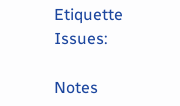Etiquette Issues:

Notes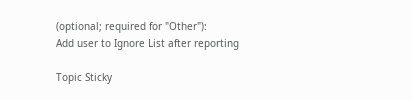(optional; required for "Other"):
Add user to Ignore List after reporting

Topic Sticky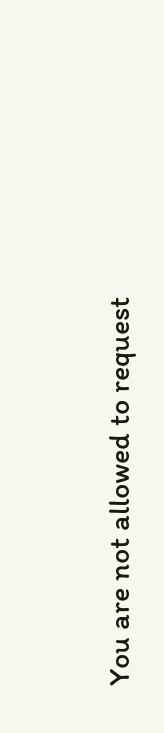You are not allowed to request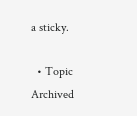a sticky.

  • Topic Archived